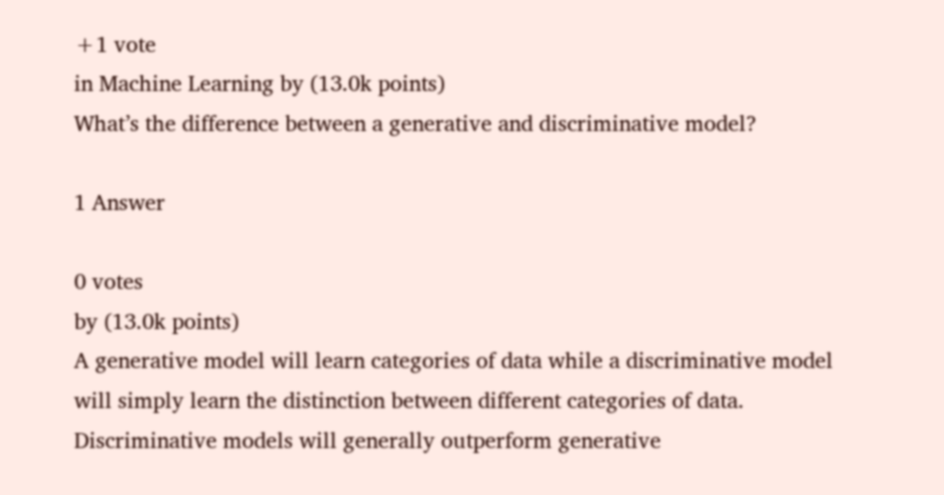+1 vote
in Machine Learning by (13.0k points)
What’s the difference between a generative and discriminative model?

1 Answer

0 votes
by (13.0k points)
A generative model will learn categories of data while a discriminative model will simply learn the distinction between different categories of data. Discriminative models will generally outperform generative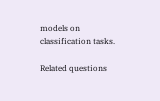models on classification tasks.

Related questions